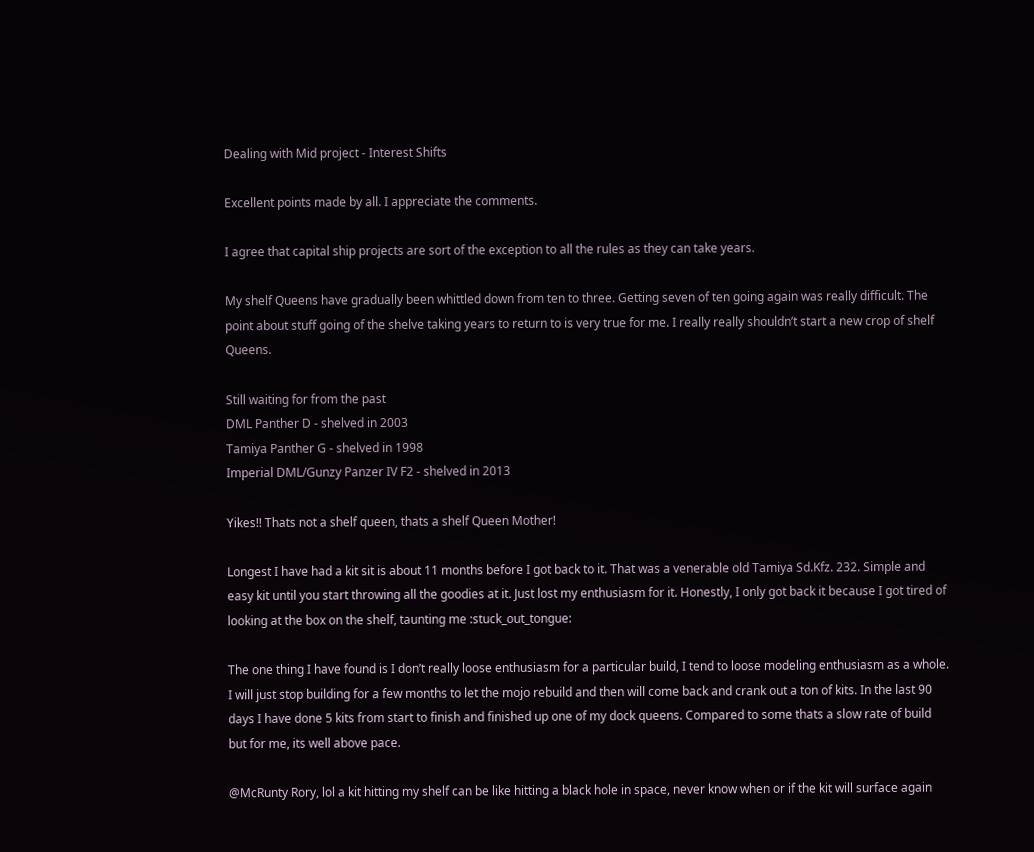Dealing with Mid project - Interest Shifts

Excellent points made by all. I appreciate the comments.

I agree that capital ship projects are sort of the exception to all the rules as they can take years.

My shelf Queens have gradually been whittled down from ten to three. Getting seven of ten going again was really difficult. The point about stuff going of the shelve taking years to return to is very true for me. I really really shouldn’t start a new crop of shelf Queens.

Still waiting for from the past
DML Panther D - shelved in 2003
Tamiya Panther G - shelved in 1998
Imperial DML/Gunzy Panzer IV F2 - shelved in 2013

Yikes!! Thats not a shelf queen, thats a shelf Queen Mother!

Longest I have had a kit sit is about 11 months before I got back to it. That was a venerable old Tamiya Sd.Kfz. 232. Simple and easy kit until you start throwing all the goodies at it. Just lost my enthusiasm for it. Honestly, I only got back it because I got tired of looking at the box on the shelf, taunting me :stuck_out_tongue:

The one thing I have found is I don’t really loose enthusiasm for a particular build, I tend to loose modeling enthusiasm as a whole. I will just stop building for a few months to let the mojo rebuild and then will come back and crank out a ton of kits. In the last 90 days I have done 5 kits from start to finish and finished up one of my dock queens. Compared to some thats a slow rate of build but for me, its well above pace.

@McRunty Rory, lol a kit hitting my shelf can be like hitting a black hole in space, never know when or if the kit will surface again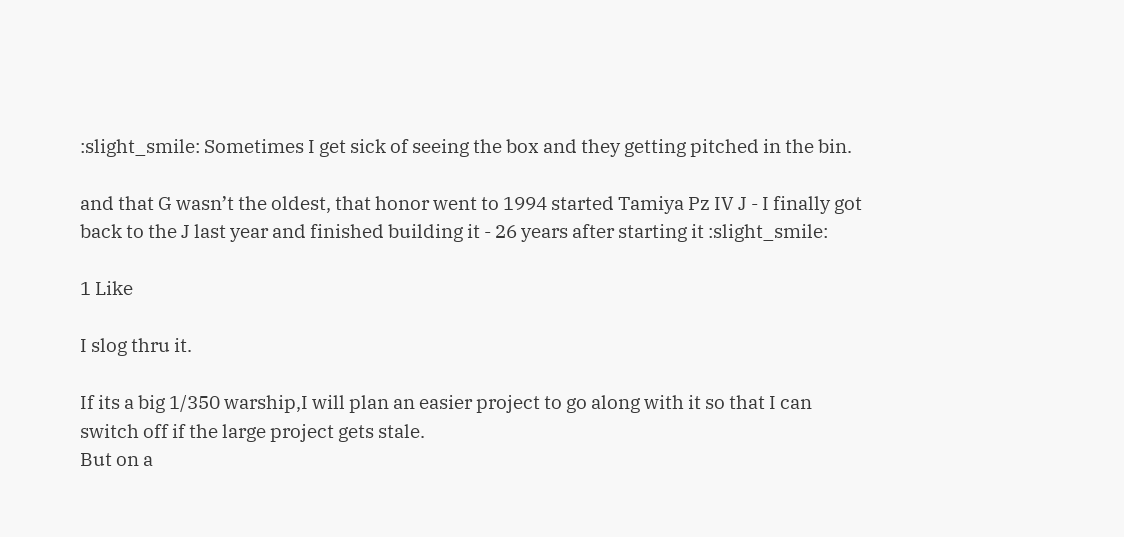:slight_smile: Sometimes I get sick of seeing the box and they getting pitched in the bin.

and that G wasn’t the oldest, that honor went to 1994 started Tamiya Pz IV J - I finally got back to the J last year and finished building it - 26 years after starting it :slight_smile:

1 Like

I slog thru it.

If its a big 1/350 warship,I will plan an easier project to go along with it so that I can switch off if the large project gets stale.
But on a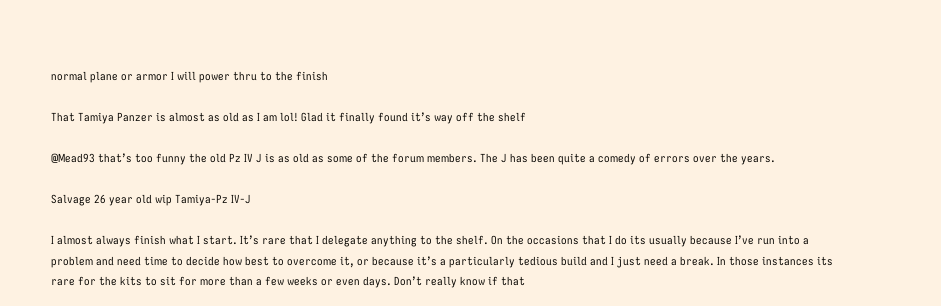normal plane or armor I will power thru to the finish

That Tamiya Panzer is almost as old as I am lol! Glad it finally found it’s way off the shelf

@Mead93 that’s too funny the old Pz IV J is as old as some of the forum members. The J has been quite a comedy of errors over the years.

Salvage 26 year old wip Tamiya-Pz IV-J

I almost always finish what I start. It’s rare that I delegate anything to the shelf. On the occasions that I do its usually because I’ve run into a problem and need time to decide how best to overcome it, or because it’s a particularly tedious build and I just need a break. In those instances its rare for the kits to sit for more than a few weeks or even days. Don’t really know if that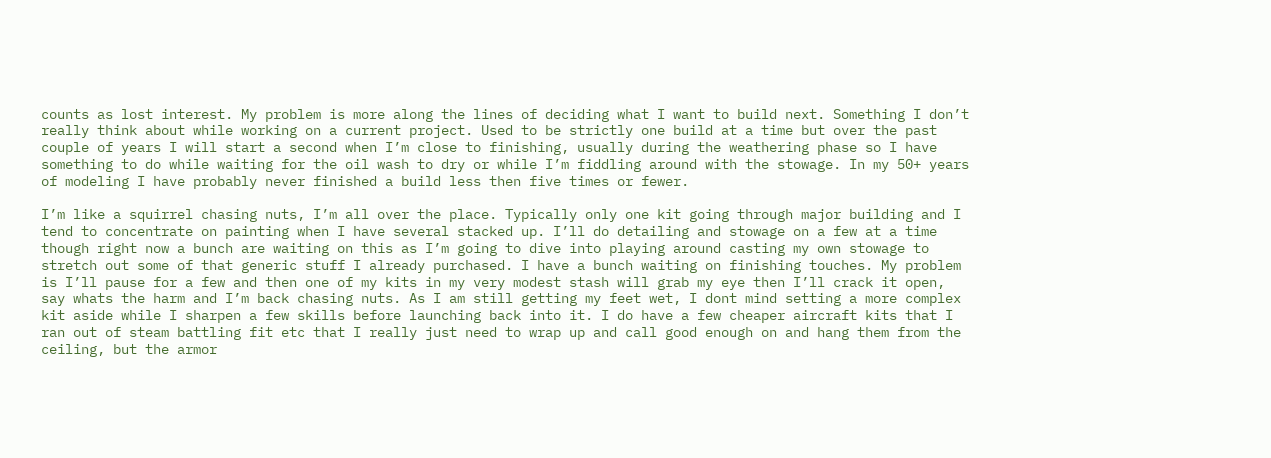counts as lost interest. My problem is more along the lines of deciding what I want to build next. Something I don’t really think about while working on a current project. Used to be strictly one build at a time but over the past couple of years I will start a second when I’m close to finishing, usually during the weathering phase so I have something to do while waiting for the oil wash to dry or while I’m fiddling around with the stowage. In my 50+ years of modeling I have probably never finished a build less then five times or fewer.

I’m like a squirrel chasing nuts, I’m all over the place. Typically only one kit going through major building and I tend to concentrate on painting when I have several stacked up. I’ll do detailing and stowage on a few at a time though right now a bunch are waiting on this as I’m going to dive into playing around casting my own stowage to stretch out some of that generic stuff I already purchased. I have a bunch waiting on finishing touches. My problem is I’ll pause for a few and then one of my kits in my very modest stash will grab my eye then I’ll crack it open, say whats the harm and I’m back chasing nuts. As I am still getting my feet wet, I dont mind setting a more complex kit aside while I sharpen a few skills before launching back into it. I do have a few cheaper aircraft kits that I ran out of steam battling fit etc that I really just need to wrap up and call good enough on and hang them from the ceiling, but the armor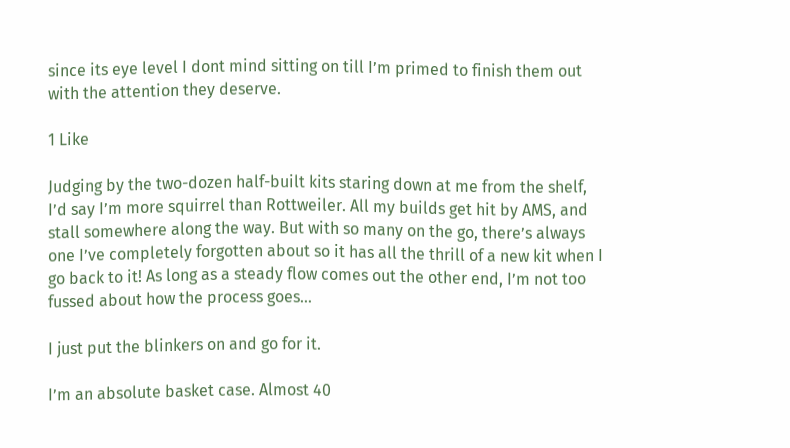since its eye level I dont mind sitting on till I’m primed to finish them out with the attention they deserve.

1 Like

Judging by the two-dozen half-built kits staring down at me from the shelf, I’d say I’m more squirrel than Rottweiler. All my builds get hit by AMS, and stall somewhere along the way. But with so many on the go, there’s always one I’ve completely forgotten about so it has all the thrill of a new kit when I go back to it! As long as a steady flow comes out the other end, I’m not too fussed about how the process goes…

I just put the blinkers on and go for it.

I’m an absolute basket case. Almost 40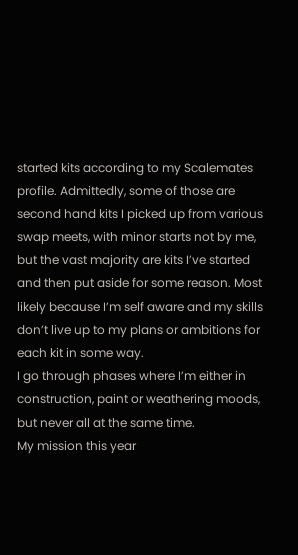started kits according to my Scalemates profile. Admittedly, some of those are second hand kits I picked up from various swap meets, with minor starts not by me, but the vast majority are kits I’ve started and then put aside for some reason. Most likely because I’m self aware and my skills don’t live up to my plans or ambitions for each kit in some way.
I go through phases where I’m either in construction, paint or weathering moods, but never all at the same time.
My mission this year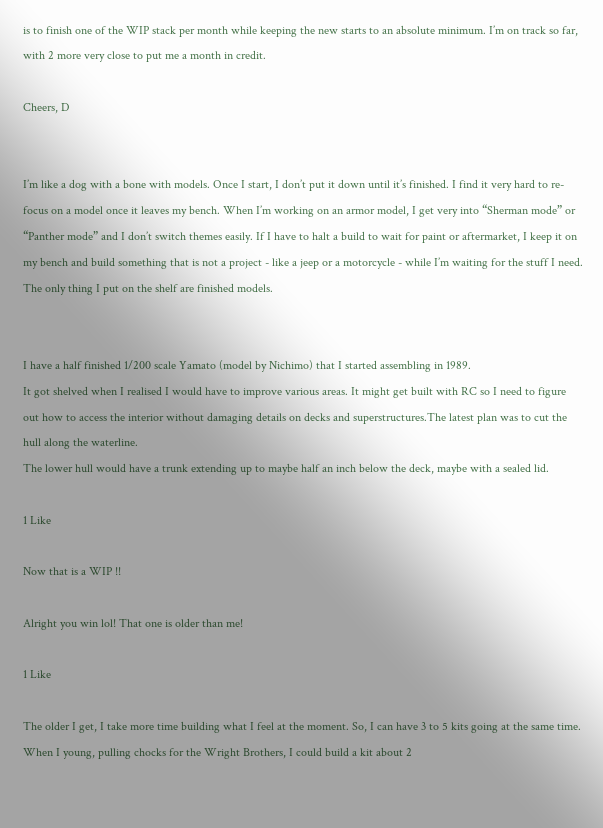is to finish one of the WIP stack per month while keeping the new starts to an absolute minimum. I’m on track so far, with 2 more very close to put me a month in credit.

Cheers, D


I’m like a dog with a bone with models. Once I start, I don’t put it down until it’s finished. I find it very hard to re-focus on a model once it leaves my bench. When I’m working on an armor model, I get very into “Sherman mode” or “Panther mode” and I don’t switch themes easily. If I have to halt a build to wait for paint or aftermarket, I keep it on my bench and build something that is not a project - like a jeep or a motorcycle - while I’m waiting for the stuff I need. The only thing I put on the shelf are finished models.


I have a half finished 1/200 scale Yamato (model by Nichimo) that I started assembling in 1989.
It got shelved when I realised I would have to improve various areas. It might get built with RC so I need to figure out how to access the interior without damaging details on decks and superstructures.The latest plan was to cut the hull along the waterline.
The lower hull would have a trunk extending up to maybe half an inch below the deck, maybe with a sealed lid.

1 Like

Now that is a WIP !!

Alright you win lol! That one is older than me!

1 Like

The older I get, I take more time building what I feel at the moment. So, I can have 3 to 5 kits going at the same time. When I young, pulling chocks for the Wright Brothers, I could build a kit about 2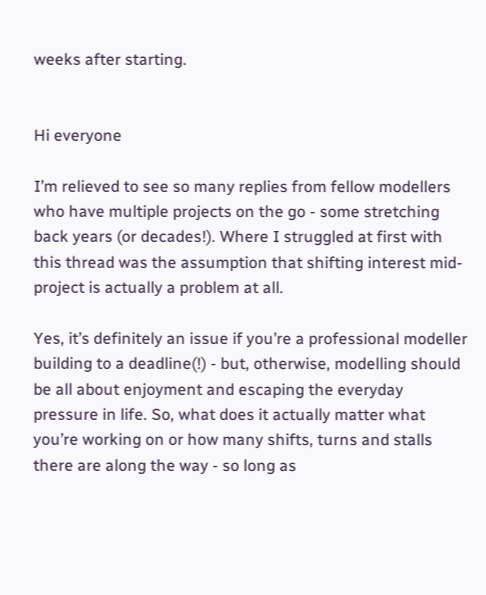weeks after starting.


Hi everyone

I’m relieved to see so many replies from fellow modellers who have multiple projects on the go - some stretching back years (or decades!). Where I struggled at first with this thread was the assumption that shifting interest mid-project is actually a problem at all.

Yes, it’s definitely an issue if you’re a professional modeller building to a deadline(!) - but, otherwise, modelling should be all about enjoyment and escaping the everyday pressure in life. So, what does it actually matter what you’re working on or how many shifts, turns and stalls there are along the way - so long as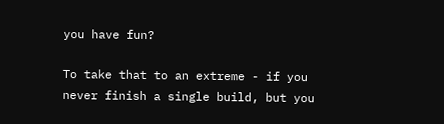you have fun?

To take that to an extreme - if you never finish a single build, but you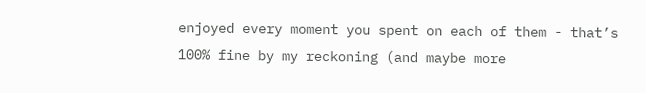enjoyed every moment you spent on each of them - that’s 100% fine by my reckoning (and maybe more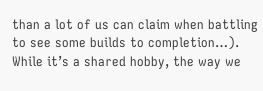than a lot of us can claim when battling to see some builds to completion…). While it’s a shared hobby, the way we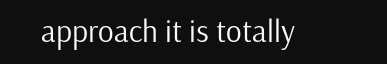approach it is totally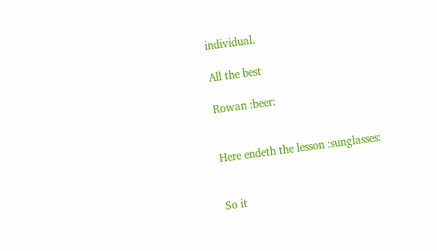individual.

All the best

Rowan :beer:


Here endeth the lesson :sunglasses:


So it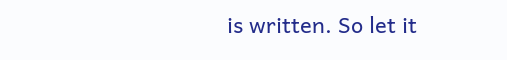is written. So let it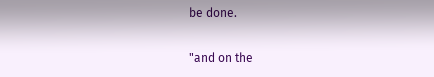be done.

"and on the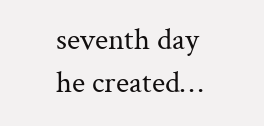seventh day he created…